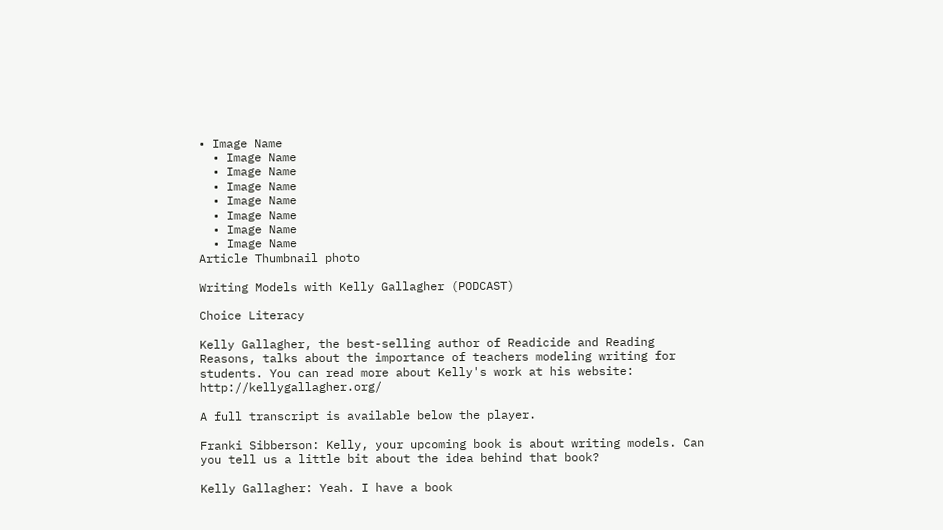• Image Name
  • Image Name
  • Image Name
  • Image Name
  • Image Name
  • Image Name
  • Image Name
  • Image Name
Article Thumbnail photo

Writing Models with Kelly Gallagher (PODCAST)

Choice Literacy

Kelly Gallagher, the best-selling author of Readicide and Reading Reasons, talks about the importance of teachers modeling writing for students. You can read more about Kelly's work at his website: http://kellygallagher.org/

A full transcript is available below the player.

Franki Sibberson: Kelly, your upcoming book is about writing models. Can you tell us a little bit about the idea behind that book?

Kelly Gallagher: Yeah. I have a book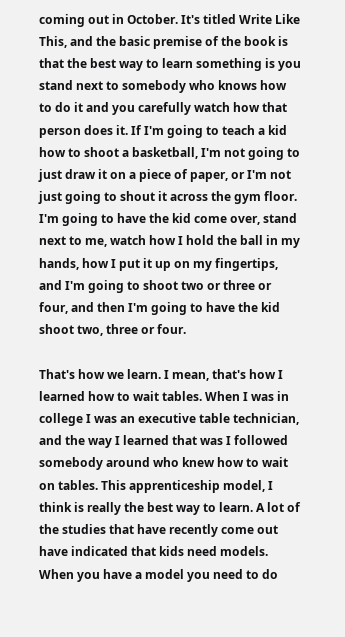coming out in October. It's titled Write Like This, and the basic premise of the book is that the best way to learn something is you stand next to somebody who knows how to do it and you carefully watch how that person does it. If I'm going to teach a kid how to shoot a basketball, I'm not going to just draw it on a piece of paper, or I'm not just going to shout it across the gym floor. I'm going to have the kid come over, stand next to me, watch how I hold the ball in my hands, how I put it up on my fingertips, and I'm going to shoot two or three or four, and then I'm going to have the kid shoot two, three or four.

That's how we learn. I mean, that's how I learned how to wait tables. When I was in college I was an executive table technician, and the way I learned that was I followed somebody around who knew how to wait on tables. This apprenticeship model, I think is really the best way to learn. A lot of the studies that have recently come out have indicated that kids need models. When you have a model you need to do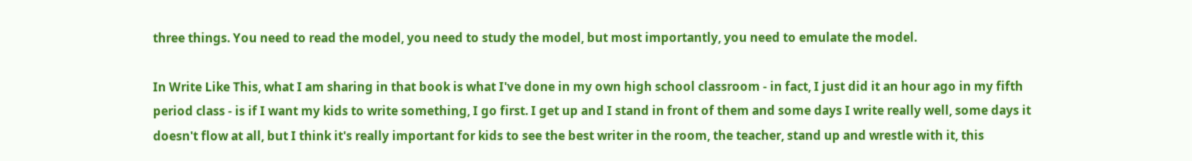three things. You need to read the model, you need to study the model, but most importantly, you need to emulate the model.

In Write Like This, what I am sharing in that book is what I've done in my own high school classroom - in fact, I just did it an hour ago in my fifth period class - is if I want my kids to write something, I go first. I get up and I stand in front of them and some days I write really well, some days it doesn't flow at all, but I think it's really important for kids to see the best writer in the room, the teacher, stand up and wrestle with it, this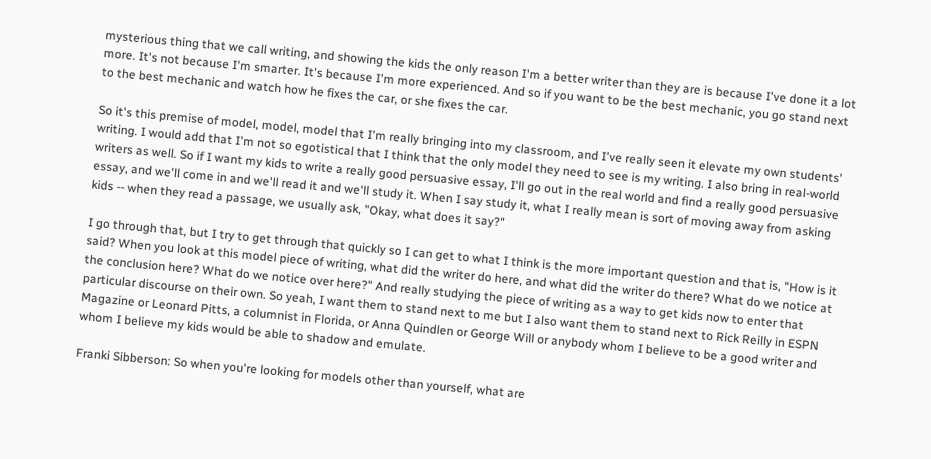mysterious thing that we call writing, and showing the kids the only reason I'm a better writer than they are is because I've done it a lot more. It's not because I'm smarter. It's because I'm more experienced. And so if you want to be the best mechanic, you go stand next to the best mechanic and watch how he fixes the car, or she fixes the car.

So it's this premise of model, model, model that I'm really bringing into my classroom, and I've really seen it elevate my own students' writing. I would add that I'm not so egotistical that I think that the only model they need to see is my writing. I also bring in real-world writers as well. So if I want my kids to write a really good persuasive essay, I'll go out in the real world and find a really good persuasive essay, and we'll come in and we'll read it and we'll study it. When I say study it, what I really mean is sort of moving away from asking kids -- when they read a passage, we usually ask, "Okay, what does it say?"

I go through that, but I try to get through that quickly so I can get to what I think is the more important question and that is, "How is it said? When you look at this model piece of writing, what did the writer do here, and what did the writer do there? What do we notice at the conclusion here? What do we notice over here?" And really studying the piece of writing as a way to get kids now to enter that particular discourse on their own. So yeah, I want them to stand next to me but I also want them to stand next to Rick Reilly in ESPN Magazine or Leonard Pitts, a columnist in Florida, or Anna Quindlen or George Will or anybody whom I believe to be a good writer and whom I believe my kids would be able to shadow and emulate.

Franki Sibberson: So when you're looking for models other than yourself, what are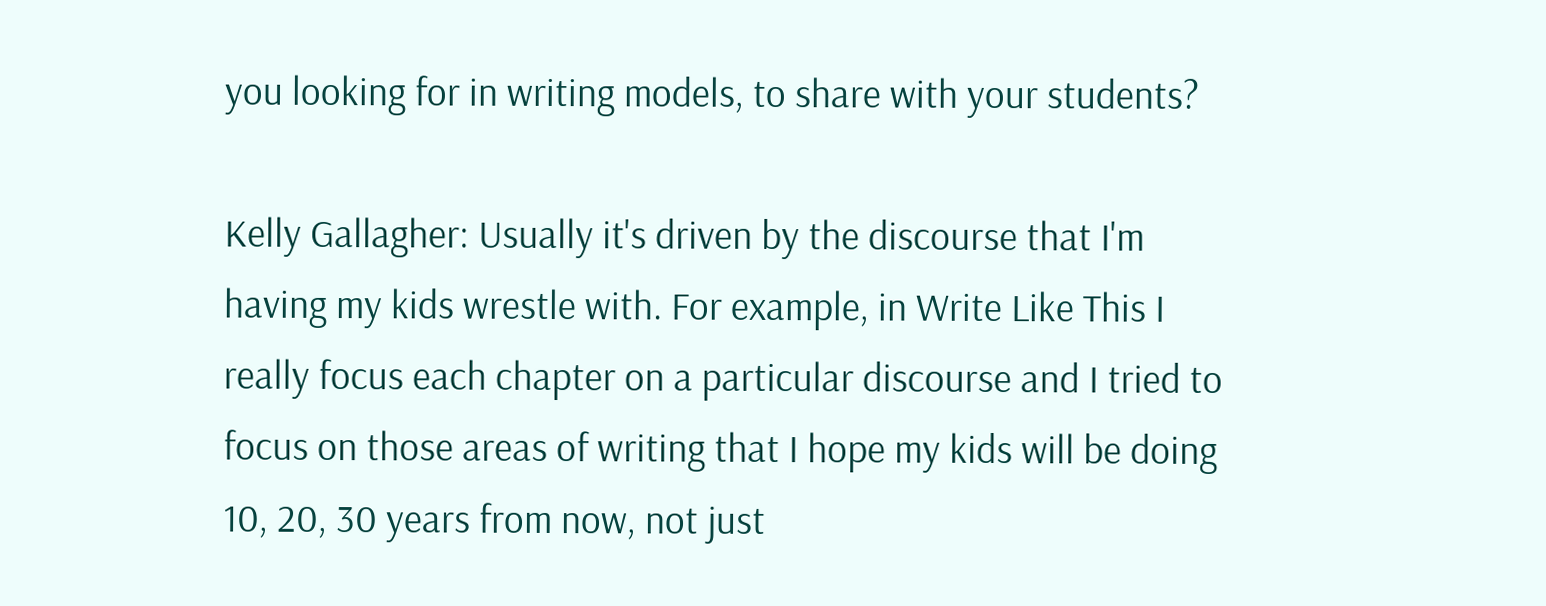you looking for in writing models, to share with your students?

Kelly Gallagher: Usually it's driven by the discourse that I'm having my kids wrestle with. For example, in Write Like This I really focus each chapter on a particular discourse and I tried to focus on those areas of writing that I hope my kids will be doing 10, 20, 30 years from now, not just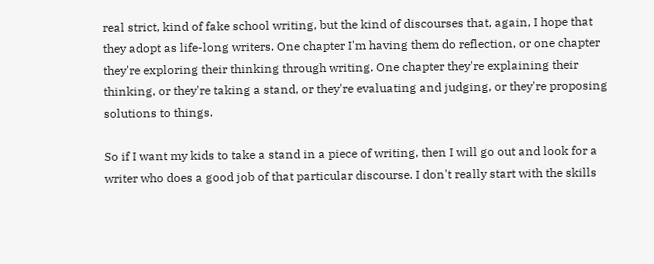real strict, kind of fake school writing, but the kind of discourses that, again, I hope that they adopt as life-long writers. One chapter I'm having them do reflection, or one chapter they're exploring their thinking through writing. One chapter they're explaining their thinking, or they're taking a stand, or they're evaluating and judging, or they're proposing solutions to things.

So if I want my kids to take a stand in a piece of writing, then I will go out and look for a writer who does a good job of that particular discourse. I don't really start with the skills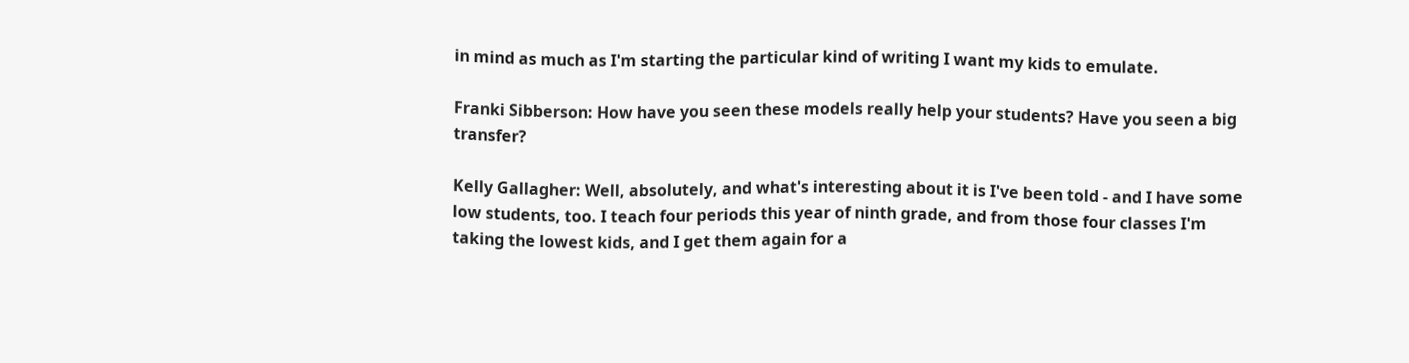in mind as much as I'm starting the particular kind of writing I want my kids to emulate.

Franki Sibberson: How have you seen these models really help your students? Have you seen a big transfer?

Kelly Gallagher: Well, absolutely, and what's interesting about it is I've been told - and I have some low students, too. I teach four periods this year of ninth grade, and from those four classes I'm taking the lowest kids, and I get them again for a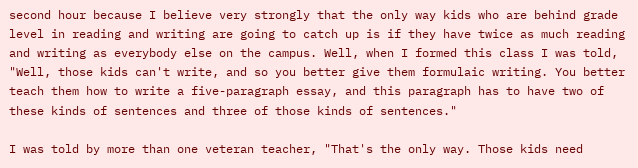second hour because I believe very strongly that the only way kids who are behind grade level in reading and writing are going to catch up is if they have twice as much reading and writing as everybody else on the campus. Well, when I formed this class I was told, "Well, those kids can't write, and so you better give them formulaic writing. You better teach them how to write a five-paragraph essay, and this paragraph has to have two of these kinds of sentences and three of those kinds of sentences."

I was told by more than one veteran teacher, "That's the only way. Those kids need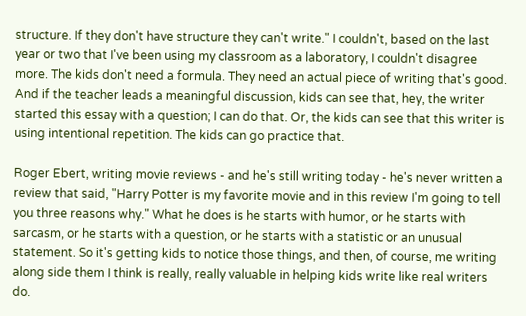structure. If they don't have structure they can't write." I couldn't, based on the last year or two that I've been using my classroom as a laboratory, I couldn't disagree more. The kids don't need a formula. They need an actual piece of writing that's good. And if the teacher leads a meaningful discussion, kids can see that, hey, the writer started this essay with a question; I can do that. Or, the kids can see that this writer is using intentional repetition. The kids can go practice that.

Roger Ebert, writing movie reviews - and he's still writing today - he's never written a review that said, "Harry Potter is my favorite movie and in this review I'm going to tell you three reasons why." What he does is he starts with humor, or he starts with sarcasm, or he starts with a question, or he starts with a statistic or an unusual statement. So it's getting kids to notice those things, and then, of course, me writing along side them I think is really, really valuable in helping kids write like real writers do.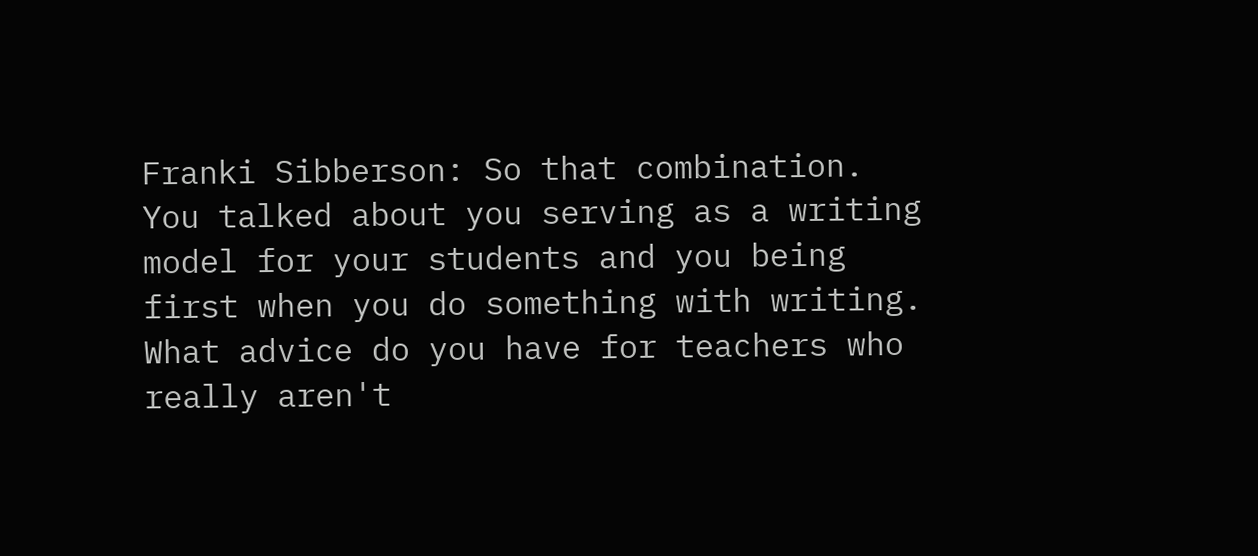Franki Sibberson: So that combination. You talked about you serving as a writing model for your students and you being first when you do something with writing. What advice do you have for teachers who really aren't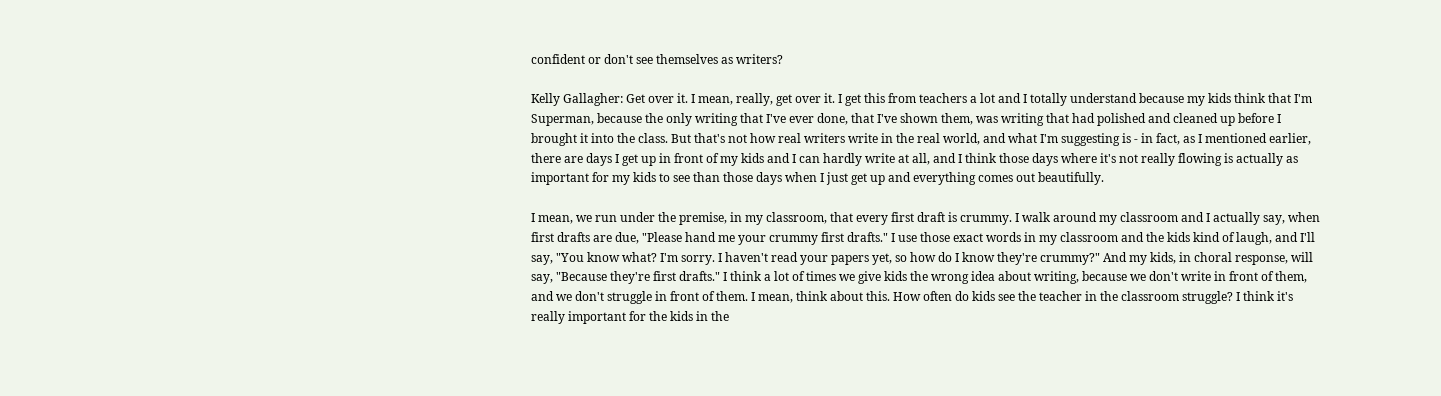confident or don't see themselves as writers?

Kelly Gallagher: Get over it. I mean, really, get over it. I get this from teachers a lot and I totally understand because my kids think that I'm Superman, because the only writing that I've ever done, that I've shown them, was writing that had polished and cleaned up before I brought it into the class. But that's not how real writers write in the real world, and what I'm suggesting is - in fact, as I mentioned earlier, there are days I get up in front of my kids and I can hardly write at all, and I think those days where it's not really flowing is actually as important for my kids to see than those days when I just get up and everything comes out beautifully.

I mean, we run under the premise, in my classroom, that every first draft is crummy. I walk around my classroom and I actually say, when first drafts are due, "Please hand me your crummy first drafts." I use those exact words in my classroom and the kids kind of laugh, and I'll say, "You know what? I'm sorry. I haven't read your papers yet, so how do I know they're crummy?" And my kids, in choral response, will say, "Because they're first drafts." I think a lot of times we give kids the wrong idea about writing, because we don't write in front of them, and we don't struggle in front of them. I mean, think about this. How often do kids see the teacher in the classroom struggle? I think it's really important for the kids in the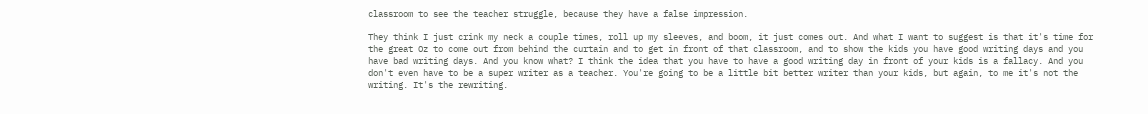classroom to see the teacher struggle, because they have a false impression.

They think I just crink my neck a couple times, roll up my sleeves, and boom, it just comes out. And what I want to suggest is that it's time for the great Oz to come out from behind the curtain and to get in front of that classroom, and to show the kids you have good writing days and you have bad writing days. And you know what? I think the idea that you have to have a good writing day in front of your kids is a fallacy. And you don't even have to be a super writer as a teacher. You're going to be a little bit better writer than your kids, but again, to me it's not the writing. It's the rewriting.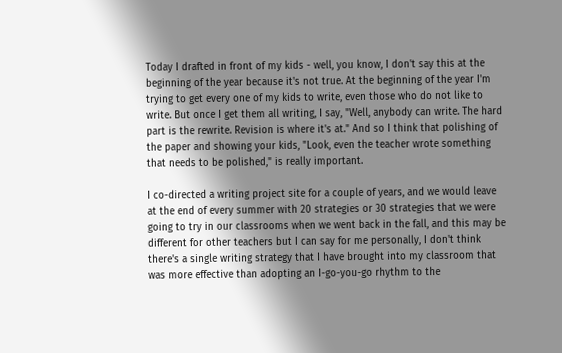Today I drafted in front of my kids - well, you know, I don't say this at the beginning of the year because it's not true. At the beginning of the year I'm trying to get every one of my kids to write, even those who do not like to write. But once I get them all writing, I say, "Well, anybody can write. The hard part is the rewrite. Revision is where it's at." And so I think that polishing of the paper and showing your kids, "Look, even the teacher wrote something that needs to be polished," is really important.

I co-directed a writing project site for a couple of years, and we would leave at the end of every summer with 20 strategies or 30 strategies that we were going to try in our classrooms when we went back in the fall, and this may be different for other teachers but I can say for me personally, I don't think there's a single writing strategy that I have brought into my classroom that was more effective than adopting an I-go-you-go rhythm to the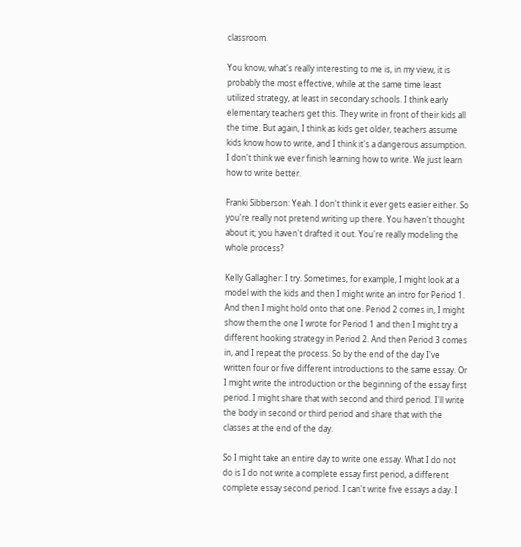classroom.

You know, what's really interesting to me is, in my view, it is probably the most effective, while at the same time least utilized strategy, at least in secondary schools. I think early elementary teachers get this. They write in front of their kids all the time. But again, I think as kids get older, teachers assume kids know how to write, and I think it's a dangerous assumption. I don't think we ever finish learning how to write. We just learn how to write better.

Franki Sibberson: Yeah. I don't think it ever gets easier either. So you're really not pretend writing up there. You haven't thought about it; you haven't drafted it out. You're really modeling the whole process?

Kelly Gallagher: I try. Sometimes, for example, I might look at a model with the kids and then I might write an intro for Period 1. And then I might hold onto that one. Period 2 comes in, I might show them the one I wrote for Period 1 and then I might try a different hooking strategy in Period 2. And then Period 3 comes in, and I repeat the process. So by the end of the day I've written four or five different introductions to the same essay. Or I might write the introduction or the beginning of the essay first period. I might share that with second and third period. I'll write the body in second or third period and share that with the classes at the end of the day.

So I might take an entire day to write one essay. What I do not do is I do not write a complete essay first period, a different complete essay second period. I can't write five essays a day. I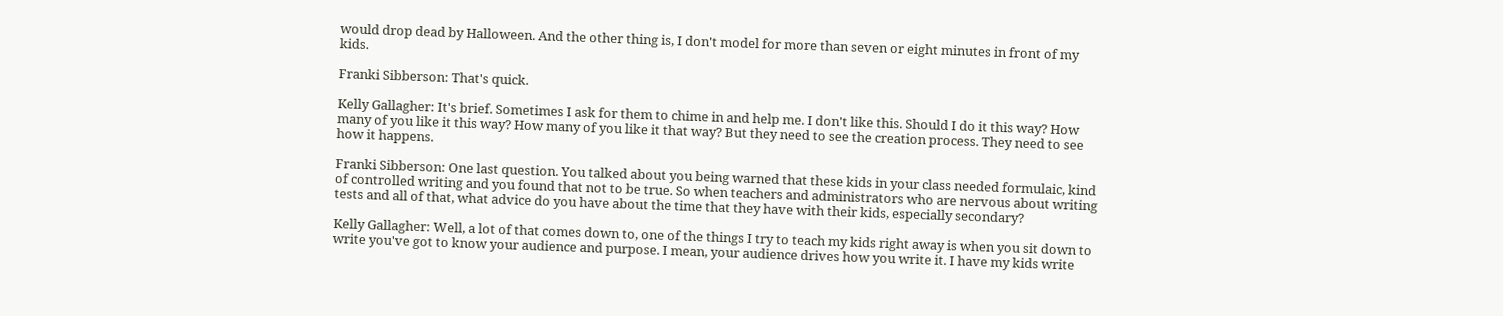would drop dead by Halloween. And the other thing is, I don't model for more than seven or eight minutes in front of my kids.

Franki Sibberson: That's quick.

Kelly Gallagher: It's brief. Sometimes I ask for them to chime in and help me. I don't like this. Should I do it this way? How many of you like it this way? How many of you like it that way? But they need to see the creation process. They need to see how it happens.

Franki Sibberson: One last question. You talked about you being warned that these kids in your class needed formulaic, kind of controlled writing and you found that not to be true. So when teachers and administrators who are nervous about writing tests and all of that, what advice do you have about the time that they have with their kids, especially secondary?

Kelly Gallagher: Well, a lot of that comes down to, one of the things I try to teach my kids right away is when you sit down to write you've got to know your audience and purpose. I mean, your audience drives how you write it. I have my kids write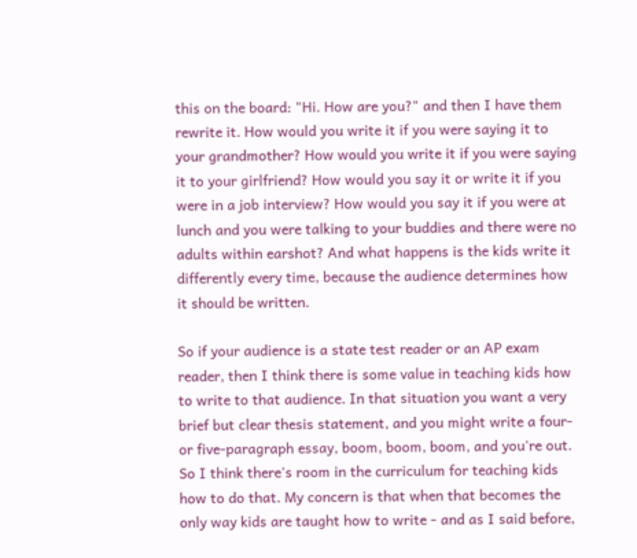this on the board: "Hi. How are you?" and then I have them rewrite it. How would you write it if you were saying it to your grandmother? How would you write it if you were saying it to your girlfriend? How would you say it or write it if you were in a job interview? How would you say it if you were at lunch and you were talking to your buddies and there were no adults within earshot? And what happens is the kids write it differently every time, because the audience determines how it should be written.

So if your audience is a state test reader or an AP exam reader, then I think there is some value in teaching kids how to write to that audience. In that situation you want a very brief but clear thesis statement, and you might write a four- or five-paragraph essay, boom, boom, boom, and you're out. So I think there's room in the curriculum for teaching kids how to do that. My concern is that when that becomes the only way kids are taught how to write - and as I said before,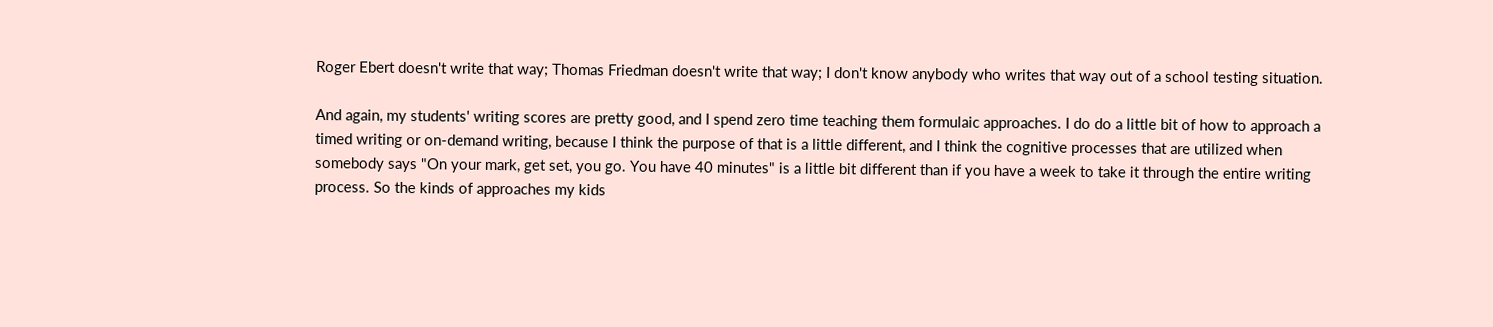Roger Ebert doesn't write that way; Thomas Friedman doesn't write that way; I don't know anybody who writes that way out of a school testing situation.

And again, my students' writing scores are pretty good, and I spend zero time teaching them formulaic approaches. I do do a little bit of how to approach a timed writing or on-demand writing, because I think the purpose of that is a little different, and I think the cognitive processes that are utilized when somebody says "On your mark, get set, you go. You have 40 minutes" is a little bit different than if you have a week to take it through the entire writing process. So the kinds of approaches my kids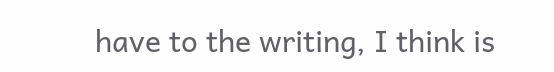have to the writing, I think is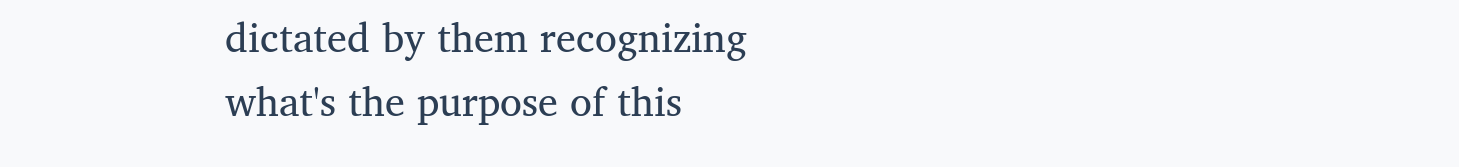dictated by them recognizing what's the purpose of this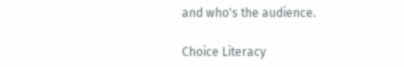and who's the audience.

Choice Literacy